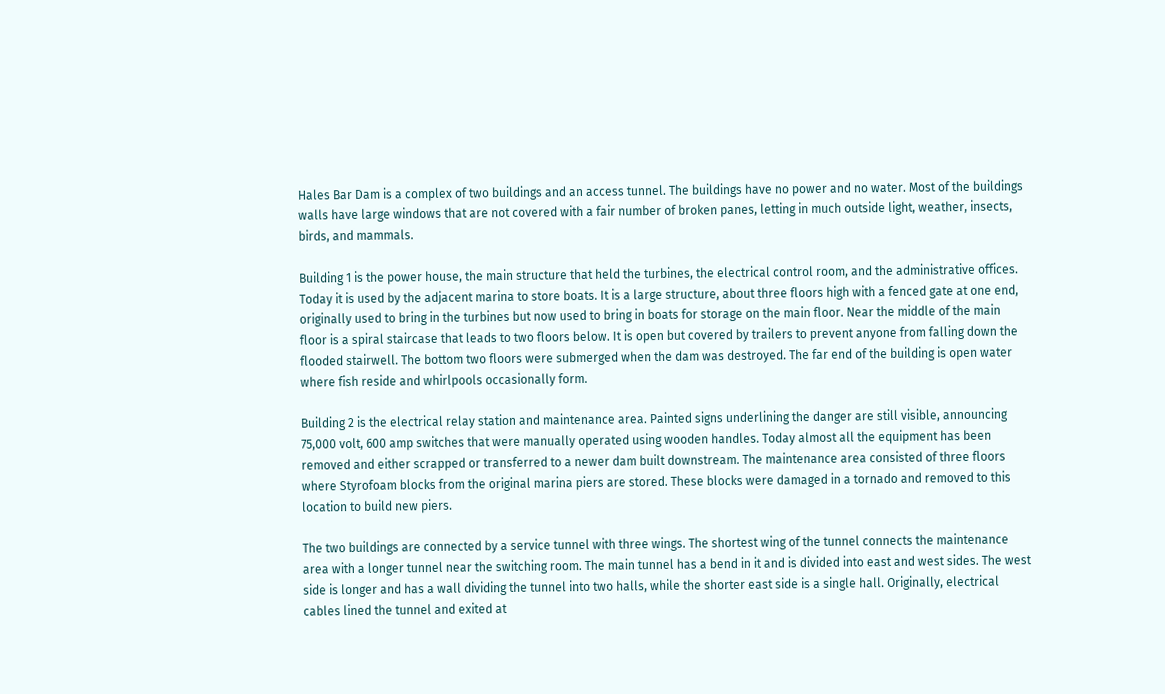Hales Bar Dam is a complex of two buildings and an access tunnel. The buildings have no power and no water. Most of the buildings walls have large windows that are not covered with a fair number of broken panes, letting in much outside light, weather, insects, birds, and mammals.

Building 1 is the power house, the main structure that held the turbines, the electrical control room, and the administrative offices. Today it is used by the adjacent marina to store boats. It is a large structure, about three floors high with a fenced gate at one end, originally used to bring in the turbines but now used to bring in boats for storage on the main floor. Near the middle of the main floor is a spiral staircase that leads to two floors below. It is open but covered by trailers to prevent anyone from falling down the flooded stairwell. The bottom two floors were submerged when the dam was destroyed. The far end of the building is open water where fish reside and whirlpools occasionally form.

Building 2 is the electrical relay station and maintenance area. Painted signs underlining the danger are still visible, announcing 75,000 volt, 600 amp switches that were manually operated using wooden handles. Today almost all the equipment has been removed and either scrapped or transferred to a newer dam built downstream. The maintenance area consisted of three floors where Styrofoam blocks from the original marina piers are stored. These blocks were damaged in a tornado and removed to this location to build new piers.

The two buildings are connected by a service tunnel with three wings. The shortest wing of the tunnel connects the maintenance area with a longer tunnel near the switching room. The main tunnel has a bend in it and is divided into east and west sides. The west side is longer and has a wall dividing the tunnel into two halls, while the shorter east side is a single hall. Originally, electrical cables lined the tunnel and exited at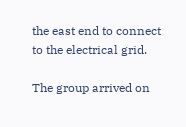the east end to connect to the electrical grid.

The group arrived on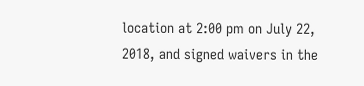location at 2:00 pm on July 22, 2018, and signed waivers in the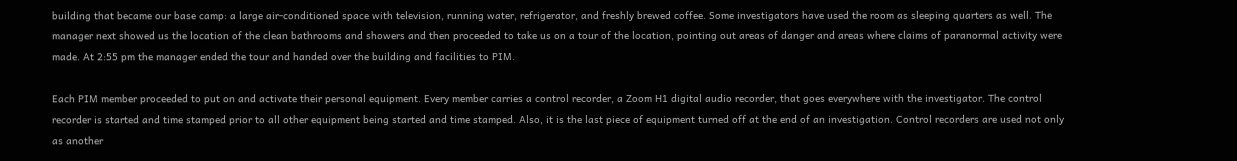building that became our base camp: a large air-conditioned space with television, running water, refrigerator, and freshly brewed coffee. Some investigators have used the room as sleeping quarters as well. The manager next showed us the location of the clean bathrooms and showers and then proceeded to take us on a tour of the location, pointing out areas of danger and areas where claims of paranormal activity were made. At 2:55 pm the manager ended the tour and handed over the building and facilities to PIM.

Each PIM member proceeded to put on and activate their personal equipment. Every member carries a control recorder, a Zoom H1 digital audio recorder, that goes everywhere with the investigator. The control recorder is started and time stamped prior to all other equipment being started and time stamped. Also, it is the last piece of equipment turned off at the end of an investigation. Control recorders are used not only as another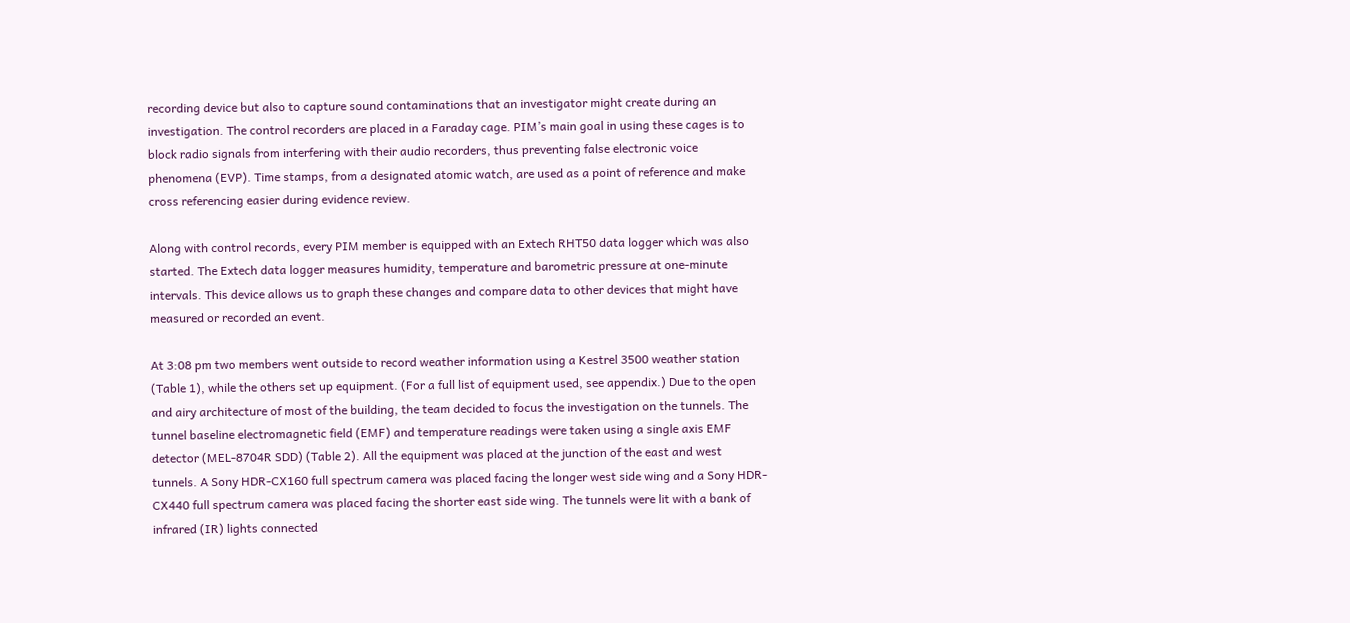recording device but also to capture sound contaminations that an investigator might create during an investigation. The control recorders are placed in a Faraday cage. PIM’s main goal in using these cages is to block radio signals from interfering with their audio recorders, thus preventing false electronic voice phenomena (EVP). Time stamps, from a designated atomic watch, are used as a point of reference and make cross referencing easier during evidence review.

Along with control records, every PIM member is equipped with an Extech RHT50 data logger which was also started. The Extech data logger measures humidity, temperature and barometric pressure at one-minute intervals. This device allows us to graph these changes and compare data to other devices that might have measured or recorded an event.

At 3:08 pm two members went outside to record weather information using a Kestrel 3500 weather station (Table 1), while the others set up equipment. (For a full list of equipment used, see appendix.) Due to the open and airy architecture of most of the building, the team decided to focus the investigation on the tunnels. The tunnel baseline electromagnetic field (EMF) and temperature readings were taken using a single axis EMF detector (MEL-8704R SDD) (Table 2). All the equipment was placed at the junction of the east and west tunnels. A Sony HDR-CX160 full spectrum camera was placed facing the longer west side wing and a Sony HDR-CX440 full spectrum camera was placed facing the shorter east side wing. The tunnels were lit with a bank of infrared (IR) lights connected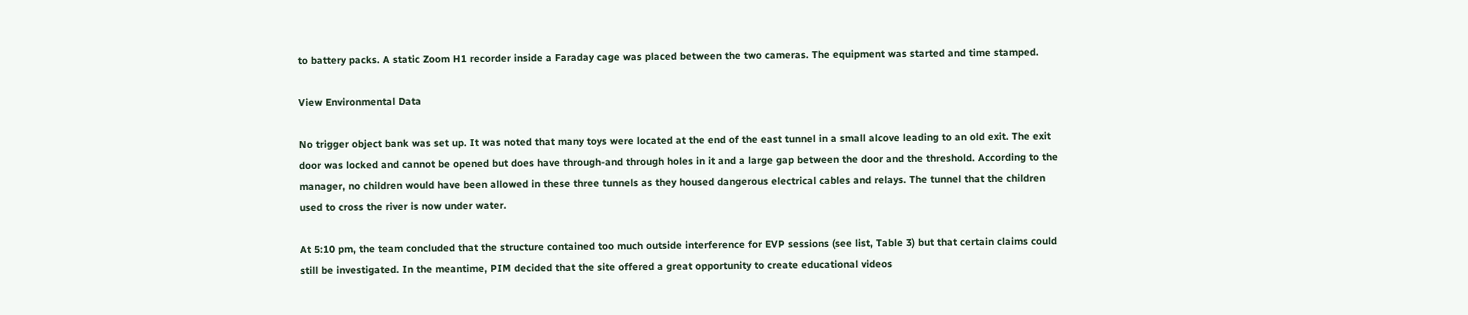to battery packs. A static Zoom H1 recorder inside a Faraday cage was placed between the two cameras. The equipment was started and time stamped.

View Environmental Data

No trigger object bank was set up. It was noted that many toys were located at the end of the east tunnel in a small alcove leading to an old exit. The exit door was locked and cannot be opened but does have through-and through holes in it and a large gap between the door and the threshold. According to the manager, no children would have been allowed in these three tunnels as they housed dangerous electrical cables and relays. The tunnel that the children used to cross the river is now under water.

At 5:10 pm, the team concluded that the structure contained too much outside interference for EVP sessions (see list, Table 3) but that certain claims could still be investigated. In the meantime, PIM decided that the site offered a great opportunity to create educational videos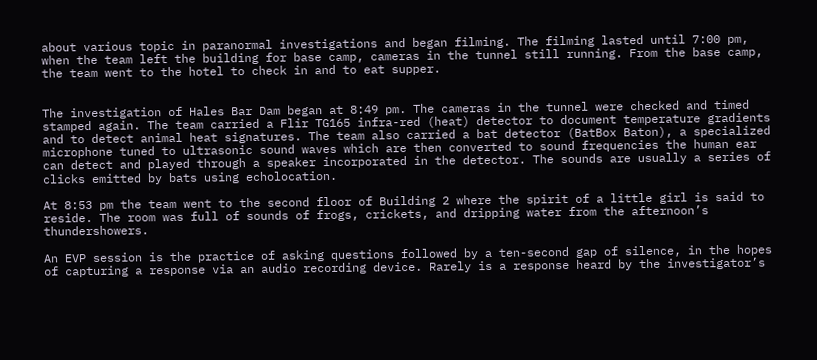about various topic in paranormal investigations and began filming. The filming lasted until 7:00 pm, when the team left the building for base camp, cameras in the tunnel still running. From the base camp, the team went to the hotel to check in and to eat supper.


The investigation of Hales Bar Dam began at 8:49 pm. The cameras in the tunnel were checked and timed stamped again. The team carried a Flir TG165 infra-red (heat) detector to document temperature gradients and to detect animal heat signatures. The team also carried a bat detector (BatBox Baton), a specialized microphone tuned to ultrasonic sound waves which are then converted to sound frequencies the human ear can detect and played through a speaker incorporated in the detector. The sounds are usually a series of clicks emitted by bats using echolocation.

At 8:53 pm the team went to the second floor of Building 2 where the spirit of a little girl is said to reside. The room was full of sounds of frogs, crickets, and dripping water from the afternoon’s thundershowers.

An EVP session is the practice of asking questions followed by a ten-second gap of silence, in the hopes of capturing a response via an audio recording device. Rarely is a response heard by the investigator’s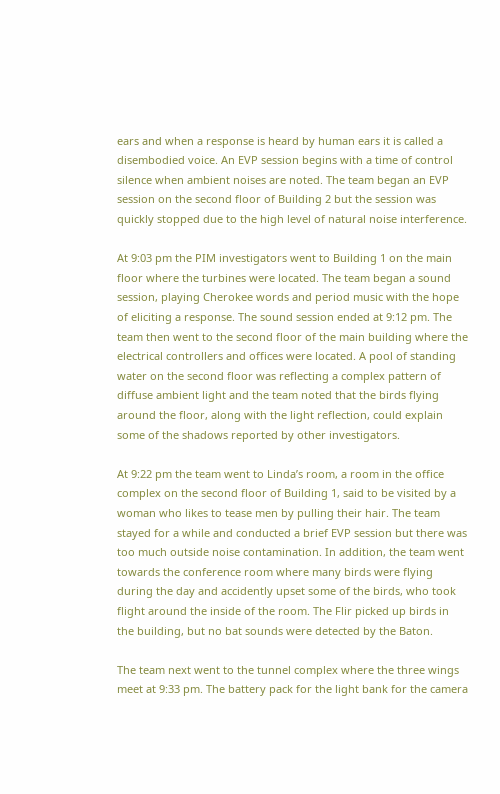ears and when a response is heard by human ears it is called a disembodied voice. An EVP session begins with a time of control silence when ambient noises are noted. The team began an EVP session on the second floor of Building 2 but the session was quickly stopped due to the high level of natural noise interference.

At 9:03 pm the PIM investigators went to Building 1 on the main floor where the turbines were located. The team began a sound session, playing Cherokee words and period music with the hope of eliciting a response. The sound session ended at 9:12 pm. The team then went to the second floor of the main building where the electrical controllers and offices were located. A pool of standing water on the second floor was reflecting a complex pattern of diffuse ambient light and the team noted that the birds flying around the floor, along with the light reflection, could explain some of the shadows reported by other investigators.

At 9:22 pm the team went to Linda’s room, a room in the office complex on the second floor of Building 1, said to be visited by a woman who likes to tease men by pulling their hair. The team stayed for a while and conducted a brief EVP session but there was too much outside noise contamination. In addition, the team went towards the conference room where many birds were flying during the day and accidently upset some of the birds, who took flight around the inside of the room. The Flir picked up birds in the building, but no bat sounds were detected by the Baton.

The team next went to the tunnel complex where the three wings meet at 9:33 pm. The battery pack for the light bank for the camera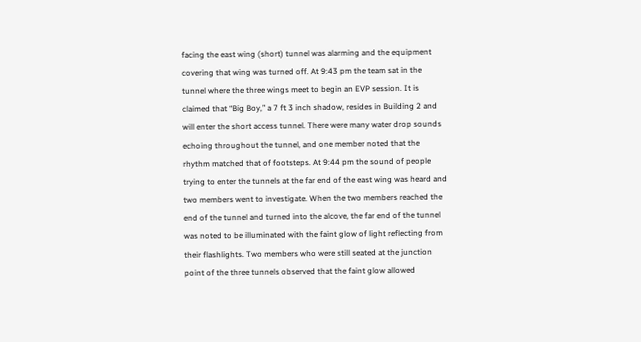facing the east wing (short) tunnel was alarming and the equipment covering that wing was turned off. At 9:43 pm the team sat in the tunnel where the three wings meet to begin an EVP session. It is claimed that “Big Boy,” a 7 ft 3 inch shadow, resides in Building 2 and will enter the short access tunnel. There were many water drop sounds echoing throughout the tunnel, and one member noted that the rhythm matched that of footsteps. At 9:44 pm the sound of people trying to enter the tunnels at the far end of the east wing was heard and two members went to investigate. When the two members reached the end of the tunnel and turned into the alcove, the far end of the tunnel was noted to be illuminated with the faint glow of light reflecting from their flashlights. Two members who were still seated at the junction point of the three tunnels observed that the faint glow allowed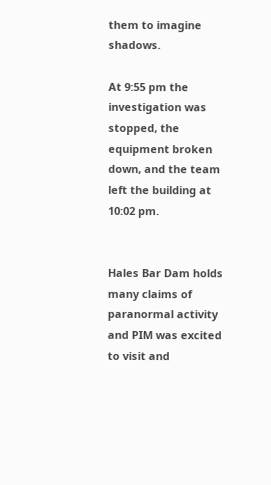them to imagine shadows.

At 9:55 pm the investigation was stopped, the equipment broken down, and the team left the building at 10:02 pm.


Hales Bar Dam holds many claims of paranormal activity and PIM was excited to visit and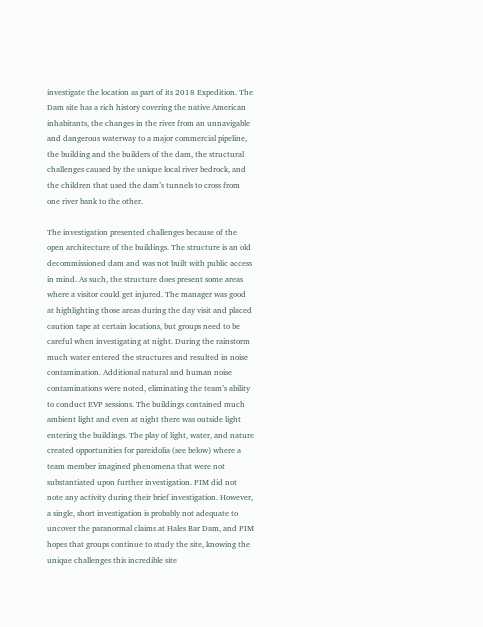investigate the location as part of its 2018 Expedition. The Dam site has a rich history covering the native American inhabitants, the changes in the river from an unnavigable and dangerous waterway to a major commercial pipeline, the building and the builders of the dam, the structural challenges caused by the unique local river bedrock, and the children that used the dam’s tunnels to cross from one river bank to the other.

The investigation presented challenges because of the open architecture of the buildings. The structure is an old decommissioned dam and was not built with public access in mind. As such, the structure does present some areas where a visitor could get injured. The manager was good at highlighting those areas during the day visit and placed caution tape at certain locations, but groups need to be careful when investigating at night. During the rainstorm much water entered the structures and resulted in noise contamination. Additional natural and human noise contaminations were noted, eliminating the team’s ability to conduct EVP sessions. The buildings contained much ambient light and even at night there was outside light entering the buildings. The play of light, water, and nature created opportunities for pareidolia (see below) where a team member imagined phenomena that were not substantiated upon further investigation. PIM did not note any activity during their brief investigation. However, a single, short investigation is probably not adequate to uncover the paranormal claims at Hales Bar Dam, and PIM hopes that groups continue to study the site, knowing the unique challenges this incredible site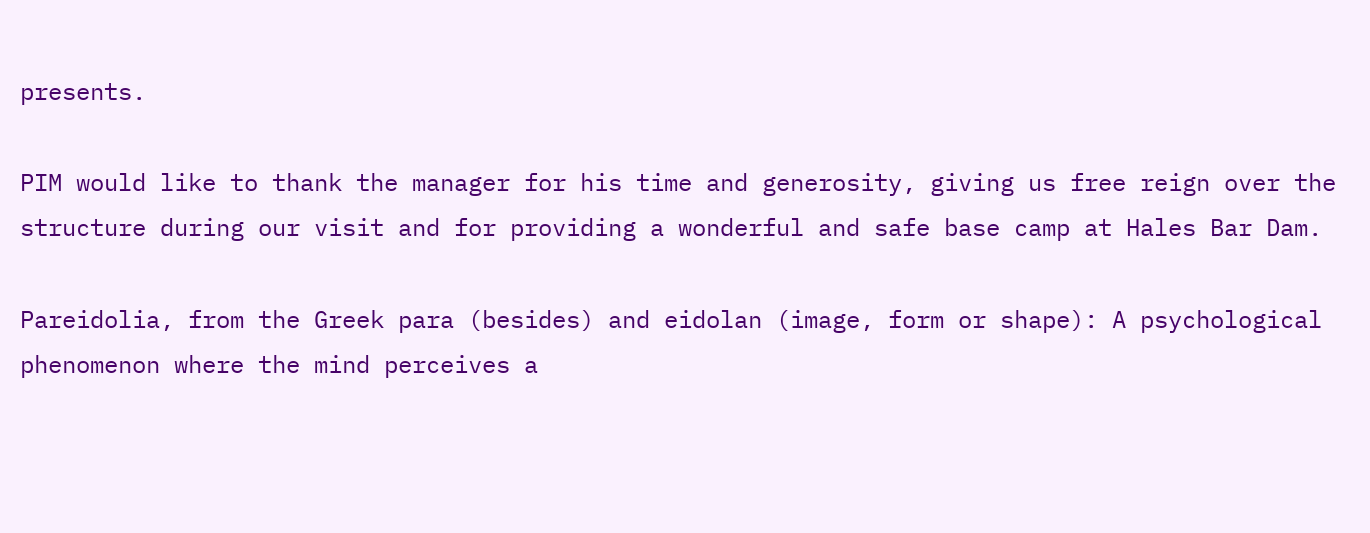presents.

PIM would like to thank the manager for his time and generosity, giving us free reign over the structure during our visit and for providing a wonderful and safe base camp at Hales Bar Dam.

Pareidolia, from the Greek para (besides) and eidolan (image, form or shape): A psychological phenomenon where the mind perceives a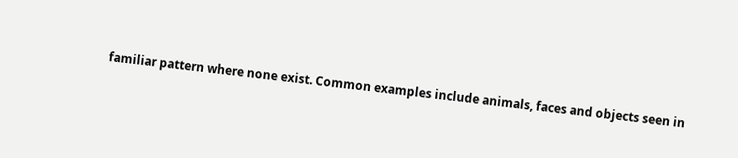familiar pattern where none exist. Common examples include animals, faces and objects seen in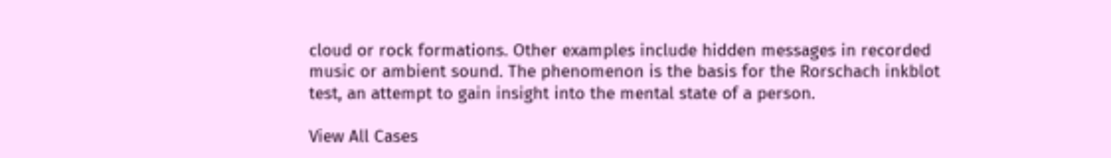cloud or rock formations. Other examples include hidden messages in recorded music or ambient sound. The phenomenon is the basis for the Rorschach inkblot test, an attempt to gain insight into the mental state of a person.

View All Cases